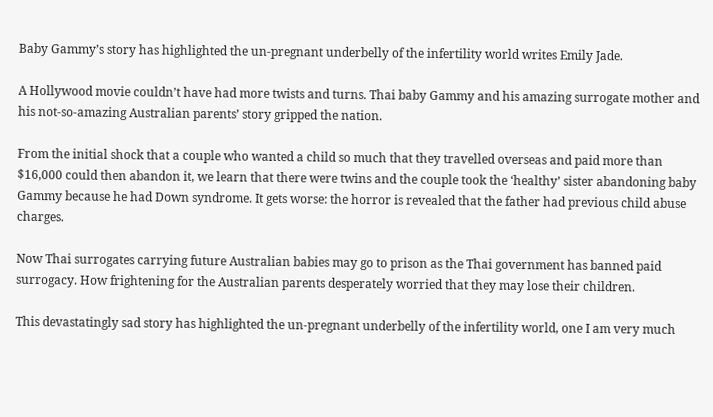Baby Gammy’s story has highlighted the un-pregnant underbelly of the infertility world writes Emily Jade.

A Hollywood movie couldn’t have had more twists and turns. Thai baby Gammy and his amazing surrogate mother and his not-so-amazing Australian parents’ story gripped the nation.

From the initial shock that a couple who wanted a child so much that they travelled overseas and paid more than $16,000 could then abandon it, we learn that there were twins and the couple took the ‘healthy’ sister abandoning baby Gammy because he had Down syndrome. It gets worse: the horror is revealed that the father had previous child abuse charges.

Now Thai surrogates carrying future Australian babies may go to prison as the Thai government has banned paid surrogacy. How frightening for the Australian parents desperately worried that they may lose their children.

This devastatingly sad story has highlighted the un-pregnant underbelly of the infertility world, one I am very much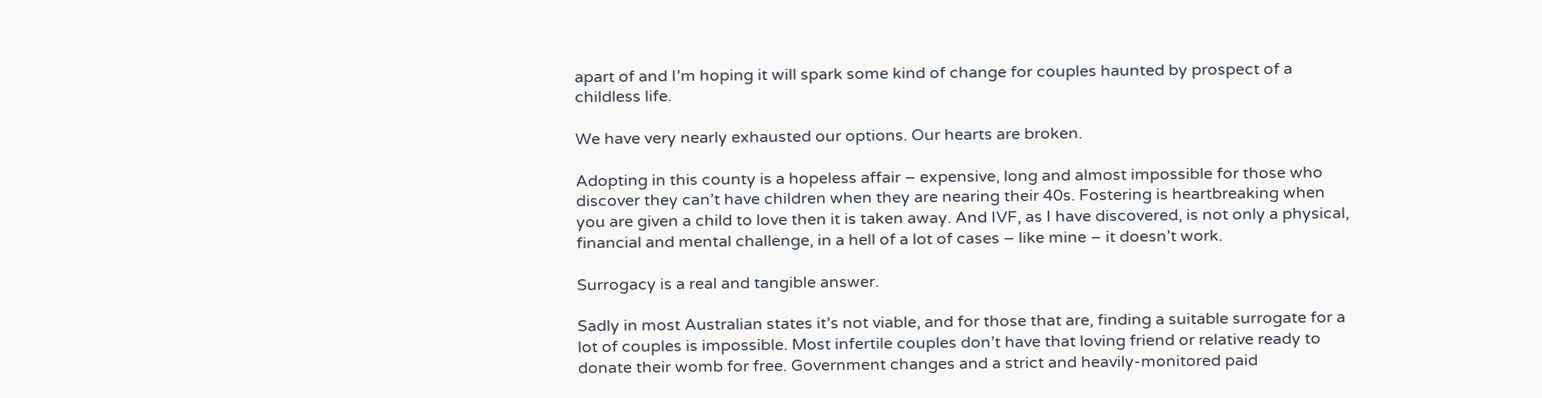apart of and I’m hoping it will spark some kind of change for couples haunted by prospect of a childless life.

We have very nearly exhausted our options. Our hearts are broken.

Adopting in this county is a hopeless affair – expensive, long and almost impossible for those who discover they can’t have children when they are nearing their 40s. Fostering is heartbreaking when you are given a child to love then it is taken away. And IVF, as I have discovered, is not only a physical, financial and mental challenge, in a hell of a lot of cases – like mine – it doesn’t work.

Surrogacy is a real and tangible answer.

Sadly in most Australian states it’s not viable, and for those that are, finding a suitable surrogate for a lot of couples is impossible. Most infertile couples don’t have that loving friend or relative ready to donate their womb for free. Government changes and a strict and heavily-monitored paid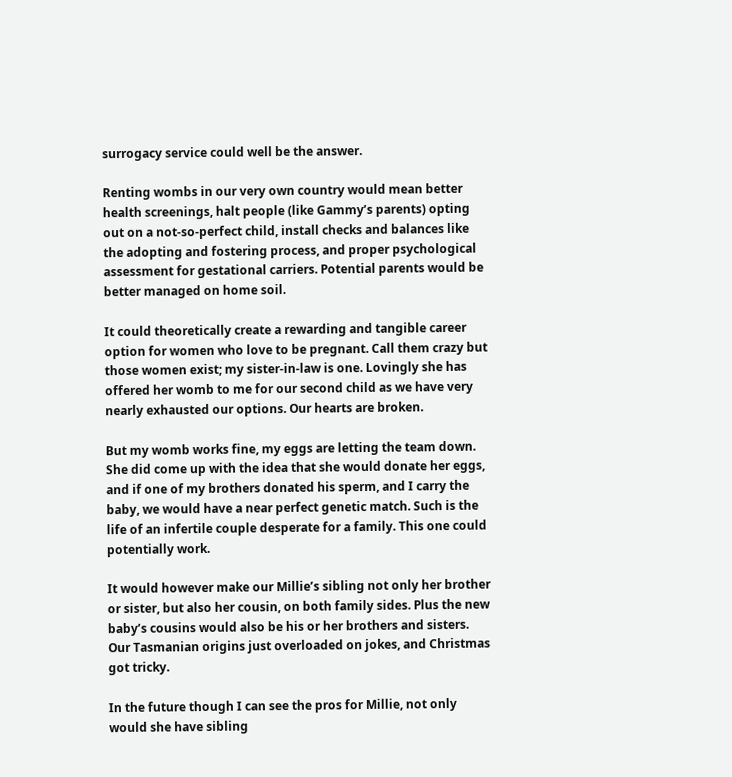surrogacy service could well be the answer.

Renting wombs in our very own country would mean better health screenings, halt people (like Gammy’s parents) opting out on a not-so-perfect child, install checks and balances like the adopting and fostering process, and proper psychological assessment for gestational carriers. Potential parents would be better managed on home soil.

It could theoretically create a rewarding and tangible career option for women who love to be pregnant. Call them crazy but those women exist; my sister-in-law is one. Lovingly she has offered her womb to me for our second child as we have very nearly exhausted our options. Our hearts are broken.

But my womb works fine, my eggs are letting the team down. She did come up with the idea that she would donate her eggs, and if one of my brothers donated his sperm, and I carry the baby, we would have a near perfect genetic match. Such is the life of an infertile couple desperate for a family. This one could potentially work.

It would however make our Millie’s sibling not only her brother or sister, but also her cousin, on both family sides. Plus the new baby’s cousins would also be his or her brothers and sisters. Our Tasmanian origins just overloaded on jokes, and Christmas got tricky.

In the future though I can see the pros for Millie, not only would she have sibling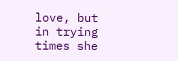love, but in trying times she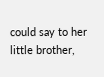could say to her little brother,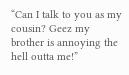“Can I talk to you as my cousin? Geez my brother is annoying the hell outta me!”